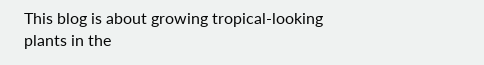This blog is about growing tropical-looking plants in the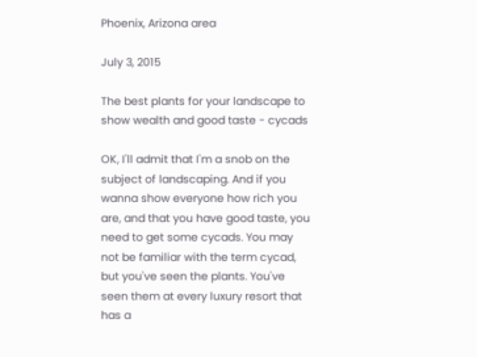Phoenix, Arizona area

July 3, 2015

The best plants for your landscape to show wealth and good taste - cycads

OK, I'll admit that I'm a snob on the subject of landscaping. And if you wanna show everyone how rich you are, and that you have good taste, you need to get some cycads. You may not be familiar with the term cycad, but you've seen the plants. You've seen them at every luxury resort that has a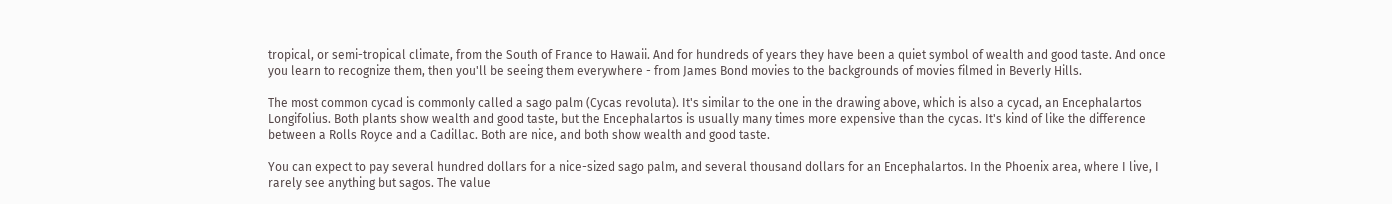tropical, or semi-tropical climate, from the South of France to Hawaii. And for hundreds of years they have been a quiet symbol of wealth and good taste. And once you learn to recognize them, then you'll be seeing them everywhere - from James Bond movies to the backgrounds of movies filmed in Beverly Hills.

The most common cycad is commonly called a sago palm (Cycas revoluta). It's similar to the one in the drawing above, which is also a cycad, an Encephalartos Longifolius. Both plants show wealth and good taste, but the Encephalartos is usually many times more expensive than the cycas. It's kind of like the difference between a Rolls Royce and a Cadillac. Both are nice, and both show wealth and good taste.

You can expect to pay several hundred dollars for a nice-sized sago palm, and several thousand dollars for an Encephalartos. In the Phoenix area, where I live, I rarely see anything but sagos. The value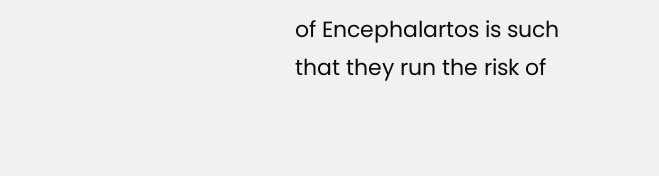of Encephalartos is such that they run the risk of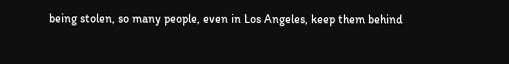being stolen, so many people, even in Los Angeles, keep them behind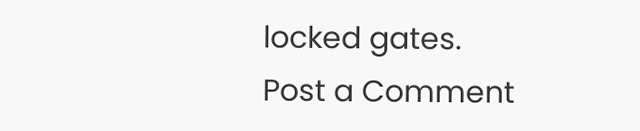locked gates.
Post a Comment